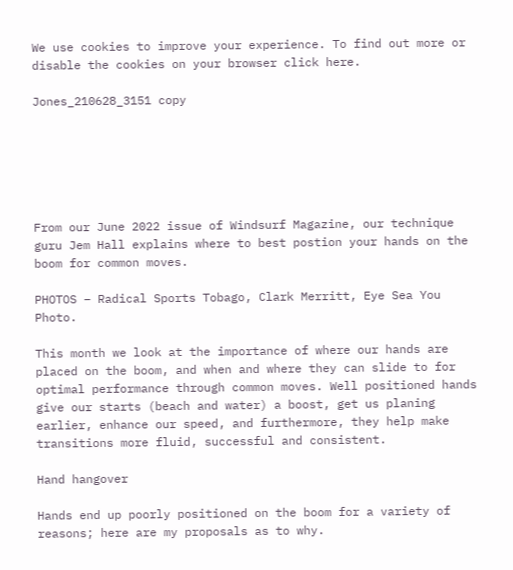We use cookies to improve your experience. To find out more or disable the cookies on your browser click here.

Jones_210628_3151 copy






From our June 2022 issue of Windsurf Magazine, our technique guru Jem Hall explains where to best postion your hands on the boom for common moves.

PHOTOS – Radical Sports Tobago, Clark Merritt, Eye Sea You Photo.

This month we look at the importance of where our hands are placed on the boom, and when and where they can slide to for optimal performance through common moves. Well positioned hands give our starts (beach and water) a boost, get us planing earlier, enhance our speed, and furthermore, they help make transitions more fluid, successful and consistent.

Hand hangover

Hands end up poorly positioned on the boom for a variety of reasons; here are my proposals as to why.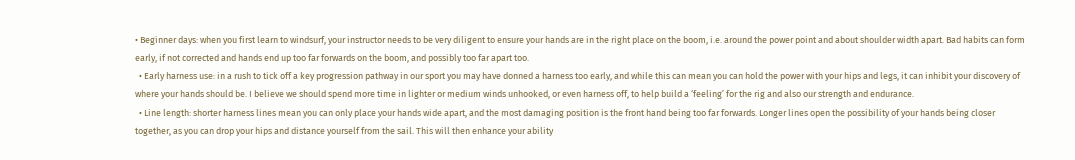• Beginner days: when you first learn to windsurf, your instructor needs to be very diligent to ensure your hands are in the right place on the boom, i.e. around the power point and about shoulder width apart. Bad habits can form early, if not corrected and hands end up too far forwards on the boom, and possibly too far apart too.
  • Early harness use: in a rush to tick off a key progression pathway in our sport you may have donned a harness too early, and while this can mean you can hold the power with your hips and legs, it can inhibit your discovery of where your hands should be. I believe we should spend more time in lighter or medium winds unhooked, or even harness off, to help build a ‘feeling’ for the rig and also our strength and endurance.
  • Line length: shorter harness lines mean you can only place your hands wide apart, and the most damaging position is the front hand being too far forwards. Longer lines open the possibility of your hands being closer together, as you can drop your hips and distance yourself from the sail. This will then enhance your ability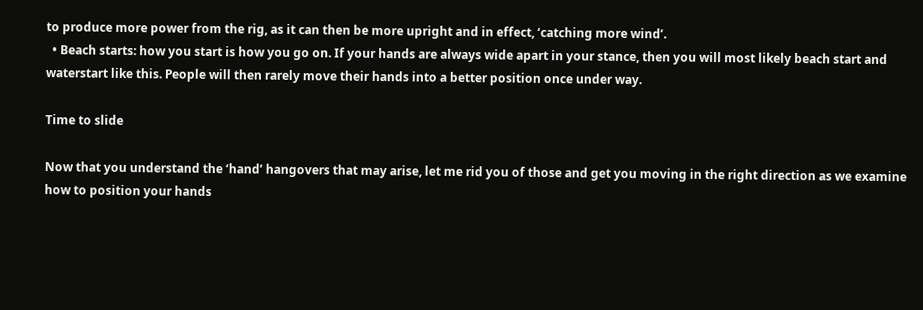to produce more power from the rig, as it can then be more upright and in effect, ‘catching more wind’.
  • Beach starts: how you start is how you go on. If your hands are always wide apart in your stance, then you will most likely beach start and waterstart like this. People will then rarely move their hands into a better position once under way.

Time to slide

Now that you understand the ‘hand’ hangovers that may arise, let me rid you of those and get you moving in the right direction as we examine how to position your hands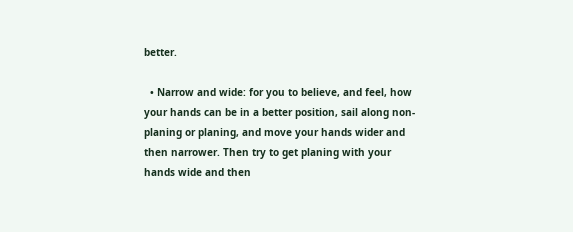better.

  • Narrow and wide: for you to believe, and feel, how your hands can be in a better position, sail along non-planing or planing, and move your hands wider and then narrower. Then try to get planing with your hands wide and then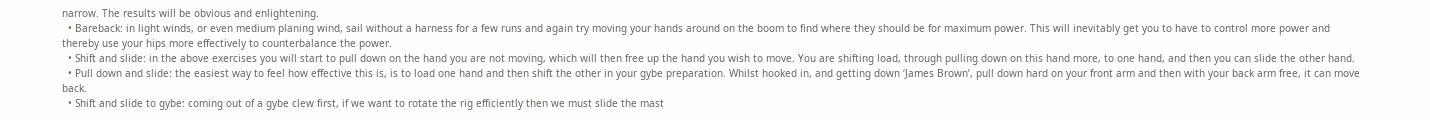narrow. The results will be obvious and enlightening.
  • Bareback: in light winds, or even medium planing wind, sail without a harness for a few runs and again try moving your hands around on the boom to find where they should be for maximum power. This will inevitably get you to have to control more power and thereby use your hips more effectively to counterbalance the power.
  • Shift and slide: in the above exercises you will start to pull down on the hand you are not moving, which will then free up the hand you wish to move. You are shifting load, through pulling down on this hand more, to one hand, and then you can slide the other hand.
  • Pull down and slide: the easiest way to feel how effective this is, is to load one hand and then shift the other in your gybe preparation. Whilst hooked in, and getting down ‘James Brown’, pull down hard on your front arm and then with your back arm free, it can move back.
  • Shift and slide to gybe: coming out of a gybe clew first, if we want to rotate the rig efficiently then we must slide the mast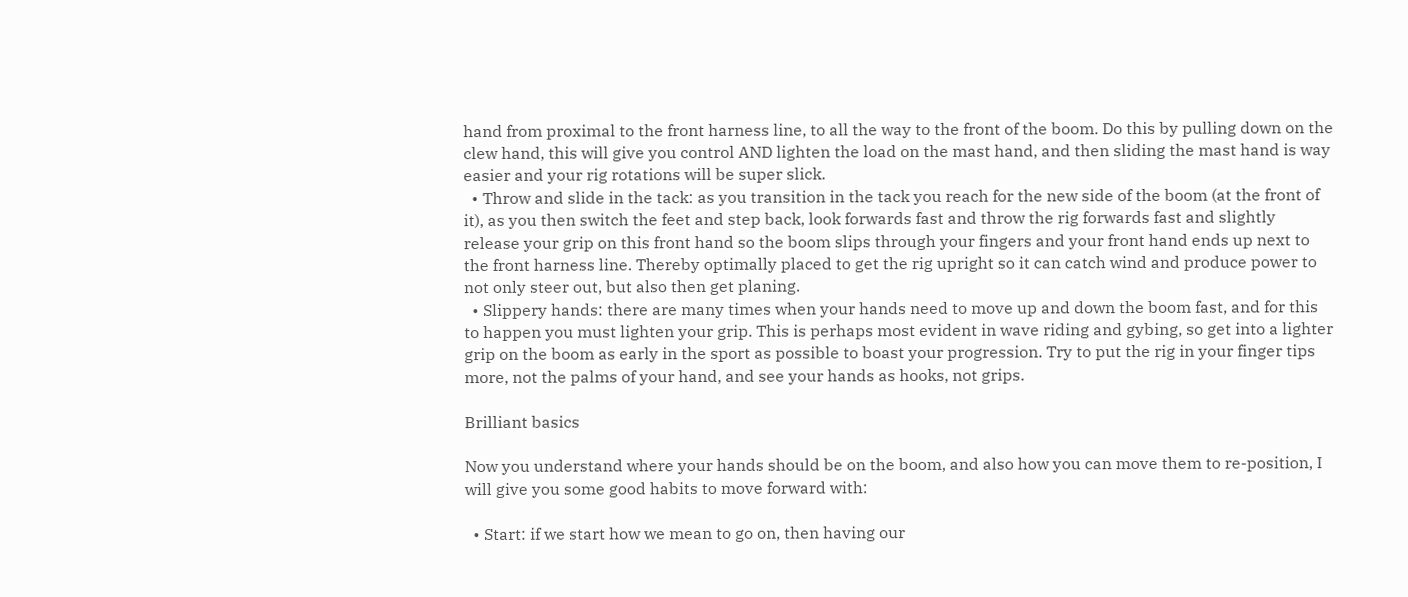hand from proximal to the front harness line, to all the way to the front of the boom. Do this by pulling down on the clew hand, this will give you control AND lighten the load on the mast hand, and then sliding the mast hand is way easier and your rig rotations will be super slick.
  • Throw and slide in the tack: as you transition in the tack you reach for the new side of the boom (at the front of it), as you then switch the feet and step back, look forwards fast and throw the rig forwards fast and slightly release your grip on this front hand so the boom slips through your fingers and your front hand ends up next to the front harness line. Thereby optimally placed to get the rig upright so it can catch wind and produce power to not only steer out, but also then get planing.
  • Slippery hands: there are many times when your hands need to move up and down the boom fast, and for this to happen you must lighten your grip. This is perhaps most evident in wave riding and gybing, so get into a lighter grip on the boom as early in the sport as possible to boast your progression. Try to put the rig in your finger tips more, not the palms of your hand, and see your hands as hooks, not grips.

Brilliant basics

Now you understand where your hands should be on the boom, and also how you can move them to re-position, I will give you some good habits to move forward with:

  • Start: if we start how we mean to go on, then having our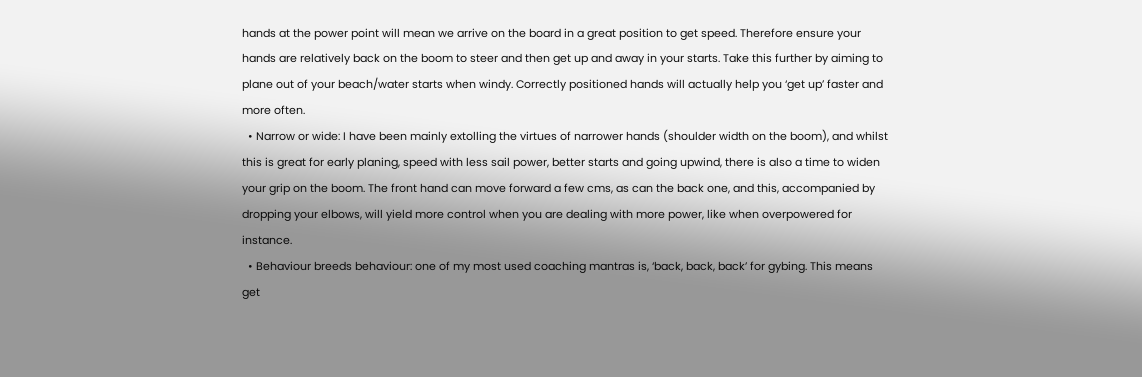hands at the power point will mean we arrive on the board in a great position to get speed. Therefore ensure your hands are relatively back on the boom to steer and then get up and away in your starts. Take this further by aiming to plane out of your beach/water starts when windy. Correctly positioned hands will actually help you ‘get up’ faster and more often.
  • Narrow or wide: I have been mainly extolling the virtues of narrower hands (shoulder width on the boom), and whilst this is great for early planing, speed with less sail power, better starts and going upwind, there is also a time to widen your grip on the boom. The front hand can move forward a few cms, as can the back one, and this, accompanied by dropping your elbows, will yield more control when you are dealing with more power, like when overpowered for instance.
  • Behaviour breeds behaviour: one of my most used coaching mantras is, ‘back, back, back’ for gybing. This means get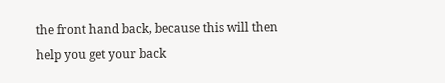the front hand back, because this will then help you get your back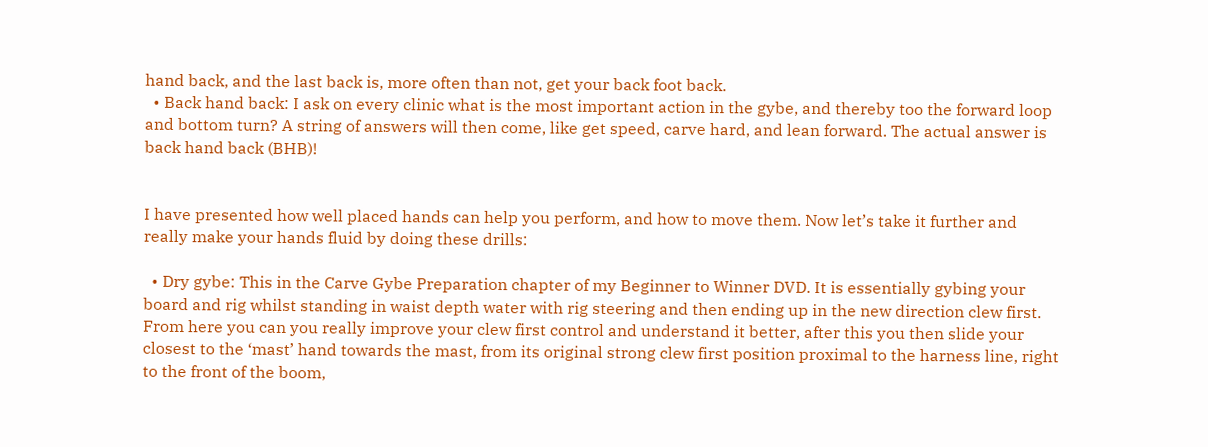hand back, and the last back is, more often than not, get your back foot back.
  • Back hand back: I ask on every clinic what is the most important action in the gybe, and thereby too the forward loop and bottom turn? A string of answers will then come, like get speed, carve hard, and lean forward. The actual answer is back hand back (BHB)!


I have presented how well placed hands can help you perform, and how to move them. Now let’s take it further and really make your hands fluid by doing these drills:

  • Dry gybe: This in the Carve Gybe Preparation chapter of my Beginner to Winner DVD. It is essentially gybing your board and rig whilst standing in waist depth water with rig steering and then ending up in the new direction clew first. From here you can you really improve your clew first control and understand it better, after this you then slide your closest to the ‘mast’ hand towards the mast, from its original strong clew first position proximal to the harness line, right to the front of the boom,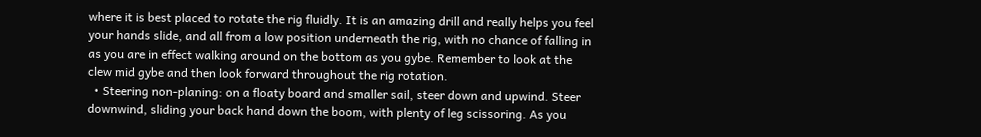where it is best placed to rotate the rig fluidly. It is an amazing drill and really helps you feel your hands slide, and all from a low position underneath the rig, with no chance of falling in as you are in effect walking around on the bottom as you gybe. Remember to look at the clew mid gybe and then look forward throughout the rig rotation.
  • Steering non-planing: on a floaty board and smaller sail, steer down and upwind. Steer downwind, sliding your back hand down the boom, with plenty of leg scissoring. As you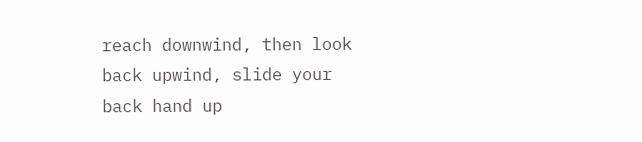reach downwind, then look back upwind, slide your back hand up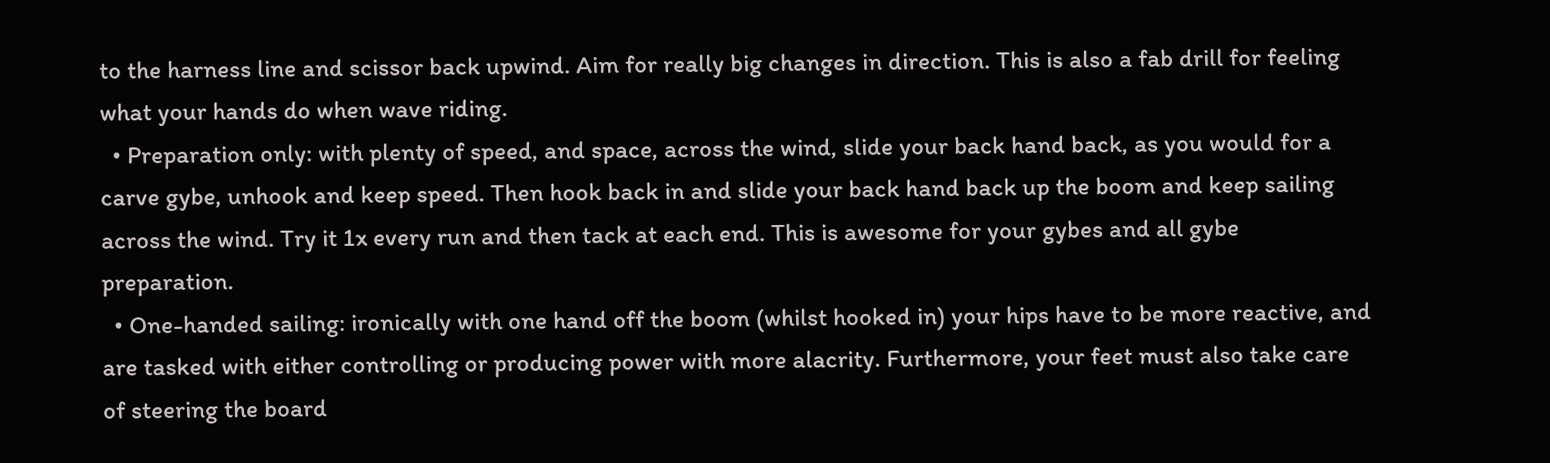to the harness line and scissor back upwind. Aim for really big changes in direction. This is also a fab drill for feeling what your hands do when wave riding.
  • Preparation only: with plenty of speed, and space, across the wind, slide your back hand back, as you would for a carve gybe, unhook and keep speed. Then hook back in and slide your back hand back up the boom and keep sailing across the wind. Try it 1x every run and then tack at each end. This is awesome for your gybes and all gybe preparation.
  • One-handed sailing: ironically with one hand off the boom (whilst hooked in) your hips have to be more reactive, and are tasked with either controlling or producing power with more alacrity. Furthermore, your feet must also take care of steering the board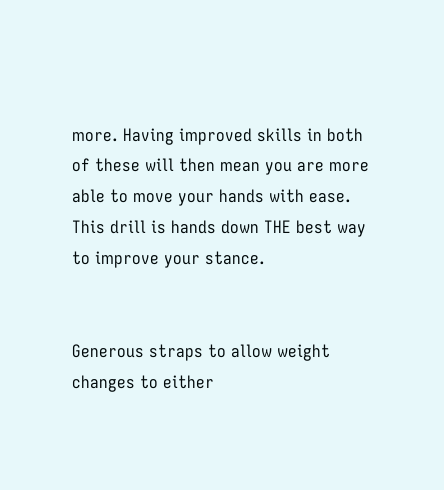more. Having improved skills in both of these will then mean you are more able to move your hands with ease. This drill is hands down THE best way to improve your stance.


Generous straps to allow weight changes to either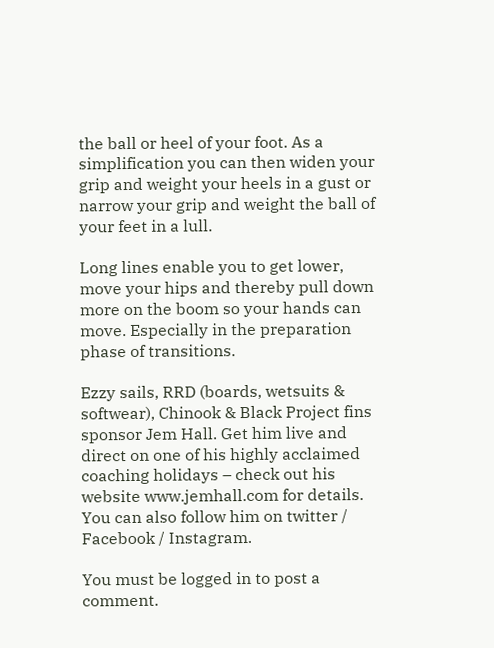the ball or heel of your foot. As a simplification you can then widen your grip and weight your heels in a gust or narrow your grip and weight the ball of your feet in a lull.

Long lines enable you to get lower, move your hips and thereby pull down more on the boom so your hands can move. Especially in the preparation phase of transitions.

Ezzy sails, RRD (boards, wetsuits & softwear), Chinook & Black Project fins sponsor Jem Hall. Get him live and direct on one of his highly acclaimed coaching holidays – check out his website www.jemhall.com for details. You can also follow him on twitter / Facebook / Instagram.

You must be logged in to post a comment.